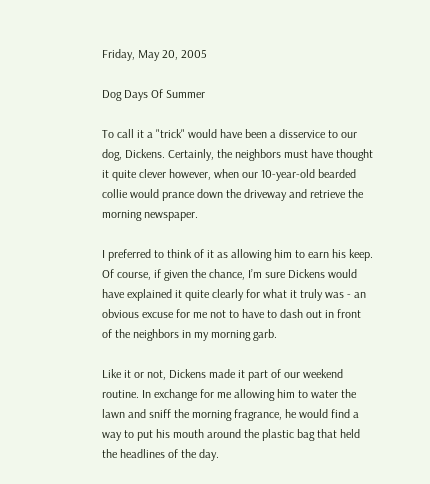Friday, May 20, 2005

Dog Days Of Summer

To call it a "trick" would have been a disservice to our dog, Dickens. Certainly, the neighbors must have thought it quite clever however, when our 10-year-old bearded collie would prance down the driveway and retrieve the morning newspaper.

I preferred to think of it as allowing him to earn his keep. Of course, if given the chance, I’m sure Dickens would have explained it quite clearly for what it truly was - an obvious excuse for me not to have to dash out in front of the neighbors in my morning garb.

Like it or not, Dickens made it part of our weekend routine. In exchange for me allowing him to water the lawn and sniff the morning fragrance, he would find a way to put his mouth around the plastic bag that held the headlines of the day.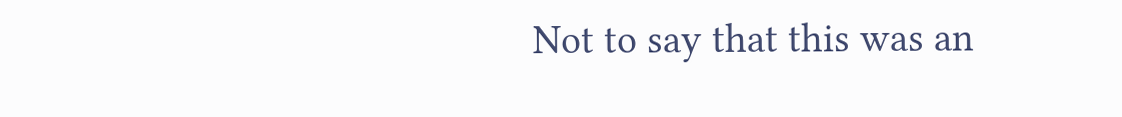Not to say that this was an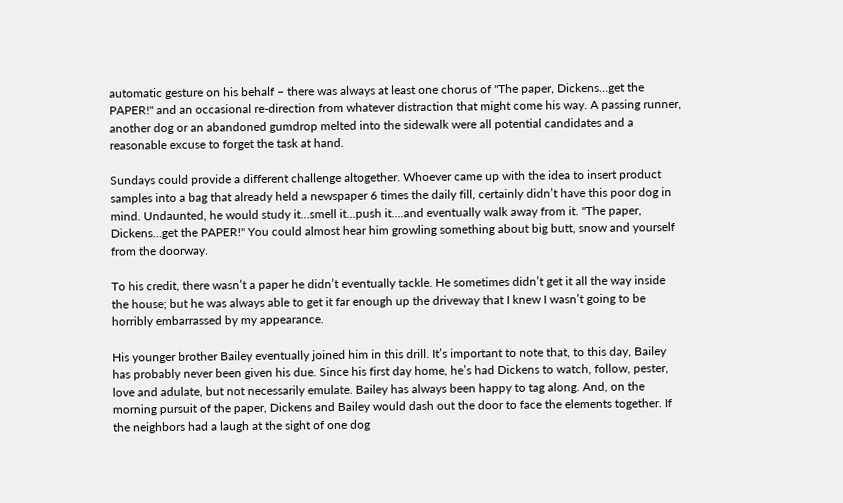automatic gesture on his behalf – there was always at least one chorus of "The paper, Dickens…get the PAPER!" and an occasional re-direction from whatever distraction that might come his way. A passing runner, another dog or an abandoned gumdrop melted into the sidewalk were all potential candidates and a reasonable excuse to forget the task at hand.

Sundays could provide a different challenge altogether. Whoever came up with the idea to insert product samples into a bag that already held a newspaper 6 times the daily fill, certainly didn’t have this poor dog in mind. Undaunted, he would study it…smell it…push it….and eventually walk away from it. "The paper, Dickens…get the PAPER!" You could almost hear him growling something about big butt, snow and yourself from the doorway.

To his credit, there wasn’t a paper he didn’t eventually tackle. He sometimes didn’t get it all the way inside the house; but he was always able to get it far enough up the driveway that I knew I wasn’t going to be horribly embarrassed by my appearance.

His younger brother Bailey eventually joined him in this drill. It’s important to note that, to this day, Bailey has probably never been given his due. Since his first day home, he’s had Dickens to watch, follow, pester, love and adulate, but not necessarily emulate. Bailey has always been happy to tag along. And, on the morning pursuit of the paper, Dickens and Bailey would dash out the door to face the elements together. If the neighbors had a laugh at the sight of one dog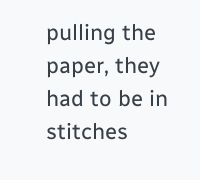pulling the paper, they had to be in stitches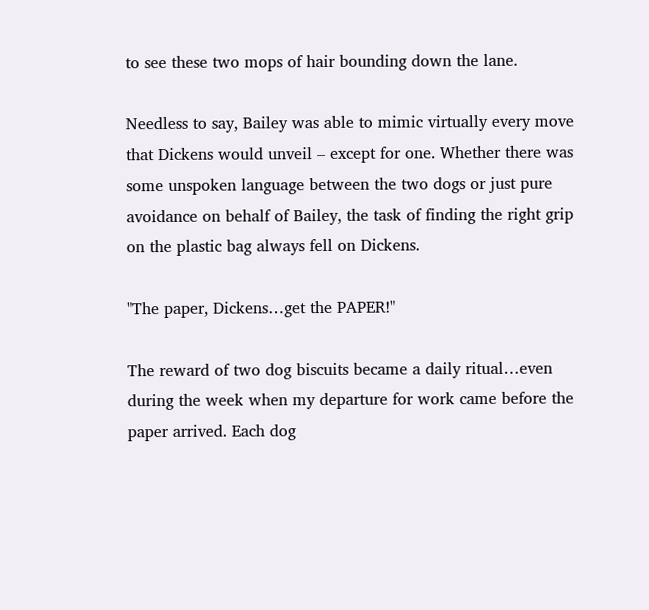to see these two mops of hair bounding down the lane.

Needless to say, Bailey was able to mimic virtually every move that Dickens would unveil – except for one. Whether there was some unspoken language between the two dogs or just pure avoidance on behalf of Bailey, the task of finding the right grip on the plastic bag always fell on Dickens.

"The paper, Dickens…get the PAPER!"

The reward of two dog biscuits became a daily ritual…even during the week when my departure for work came before the paper arrived. Each dog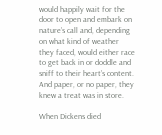would happily wait for the door to open and embark on nature’s call and, depending on what kind of weather they faced, would either race to get back in or doddle and sniff to their heart’s content. And paper, or no paper, they knew a treat was in store.

When Dickens died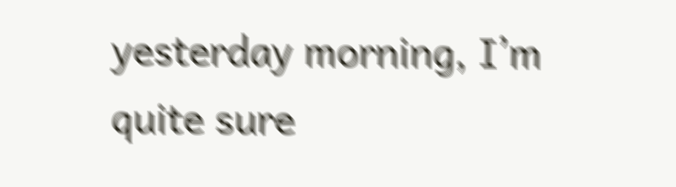yesterday morning, I’m quite sure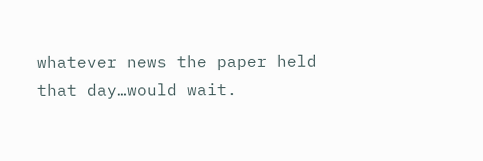whatever news the paper held that day…would wait.